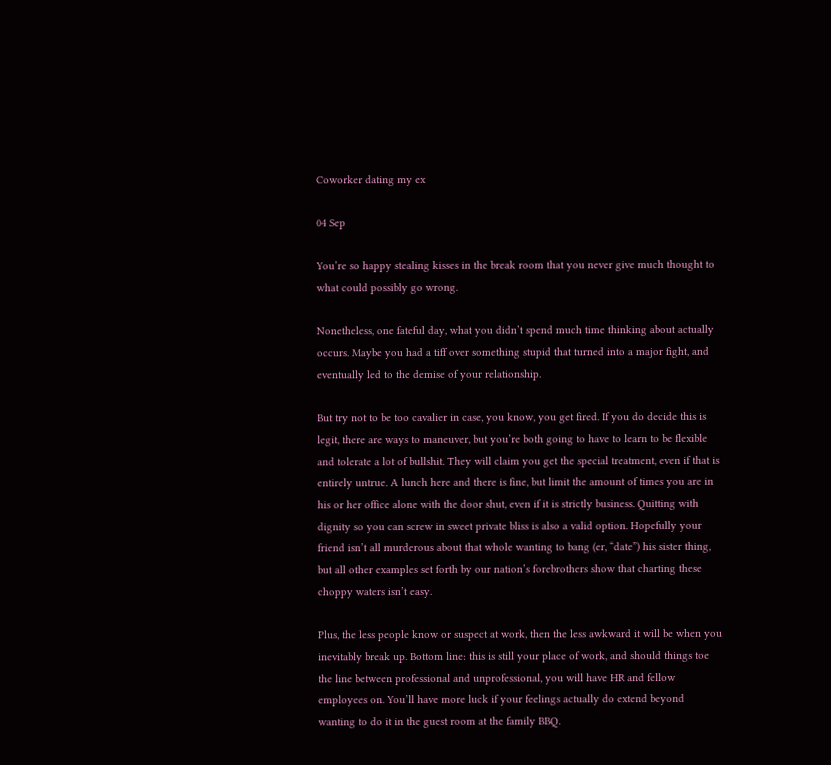Coworker dating my ex

04 Sep

You’re so happy stealing kisses in the break room that you never give much thought to what could possibly go wrong.

Nonetheless, one fateful day, what you didn’t spend much time thinking about actually occurs. Maybe you had a tiff over something stupid that turned into a major fight, and eventually led to the demise of your relationship.

But try not to be too cavalier in case, you know, you get fired. If you do decide this is legit, there are ways to maneuver, but you’re both going to have to learn to be flexible and tolerate a lot of bullshit. They will claim you get the special treatment, even if that is entirely untrue. A lunch here and there is fine, but limit the amount of times you are in his or her office alone with the door shut, even if it is strictly business. Quitting with dignity so you can screw in sweet private bliss is also a valid option. Hopefully your friend isn’t all murderous about that whole wanting to bang (er, “date”) his sister thing, but all other examples set forth by our nation’s forebrothers show that charting these choppy waters isn’t easy.

Plus, the less people know or suspect at work, then the less awkward it will be when you inevitably break up. Bottom line: this is still your place of work, and should things toe the line between professional and unprofessional, you will have HR and fellow employees on. You’ll have more luck if your feelings actually do extend beyond wanting to do it in the guest room at the family BBQ.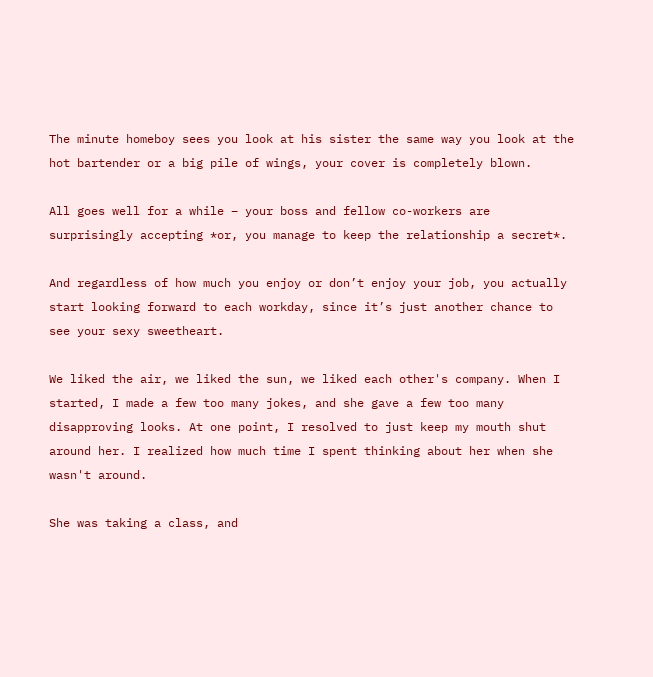The minute homeboy sees you look at his sister the same way you look at the hot bartender or a big pile of wings, your cover is completely blown.

All goes well for a while – your boss and fellow co-workers are surprisingly accepting *or, you manage to keep the relationship a secret*.

And regardless of how much you enjoy or don’t enjoy your job, you actually start looking forward to each workday, since it’s just another chance to see your sexy sweetheart.

We liked the air, we liked the sun, we liked each other's company. When I started, I made a few too many jokes, and she gave a few too many disapproving looks. At one point, I resolved to just keep my mouth shut around her. I realized how much time I spent thinking about her when she wasn't around.

She was taking a class, and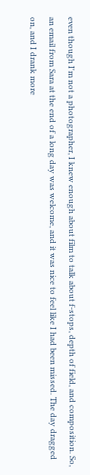even though I'm not a photographer, I knew enough about film to talk about f-stops, depth of field, and composition. So, an email from Sara at the end of a long day was welcome, and it was nice to feel like I had been missed. The day dragged on, and I drank more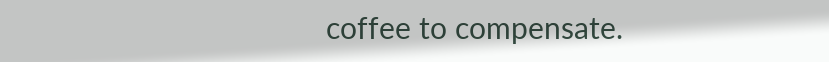coffee to compensate.